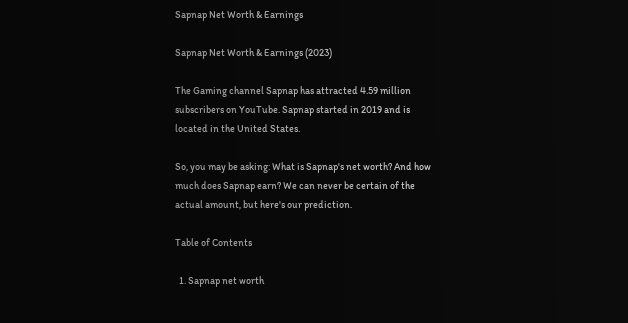Sapnap Net Worth & Earnings

Sapnap Net Worth & Earnings (2023)

The Gaming channel Sapnap has attracted 4.59 million subscribers on YouTube. Sapnap started in 2019 and is located in the United States.

So, you may be asking: What is Sapnap's net worth? And how much does Sapnap earn? We can never be certain of the actual amount, but here's our prediction.

Table of Contents

  1. Sapnap net worth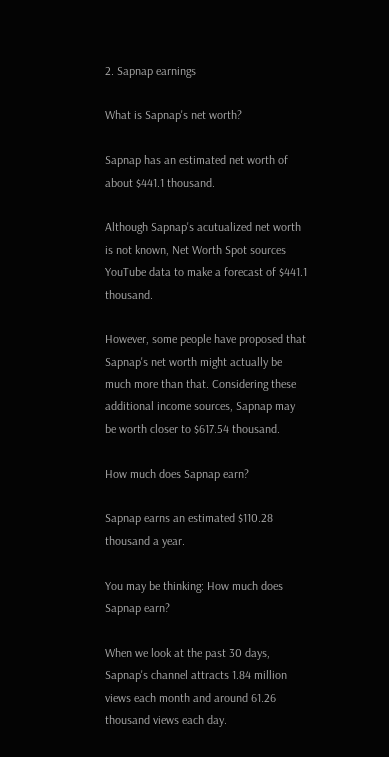2. Sapnap earnings

What is Sapnap's net worth?

Sapnap has an estimated net worth of about $441.1 thousand.

Although Sapnap's acutualized net worth is not known, Net Worth Spot sources YouTube data to make a forecast of $441.1 thousand.

However, some people have proposed that Sapnap's net worth might actually be much more than that. Considering these additional income sources, Sapnap may be worth closer to $617.54 thousand.

How much does Sapnap earn?

Sapnap earns an estimated $110.28 thousand a year.

You may be thinking: How much does Sapnap earn?

When we look at the past 30 days, Sapnap's channel attracts 1.84 million views each month and around 61.26 thousand views each day.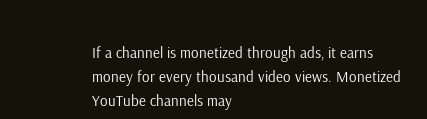If a channel is monetized through ads, it earns money for every thousand video views. Monetized YouTube channels may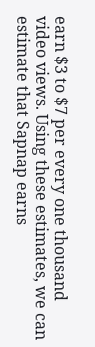earn $3 to $7 per every one thousand video views. Using these estimates, we can estimate that Sapnap earns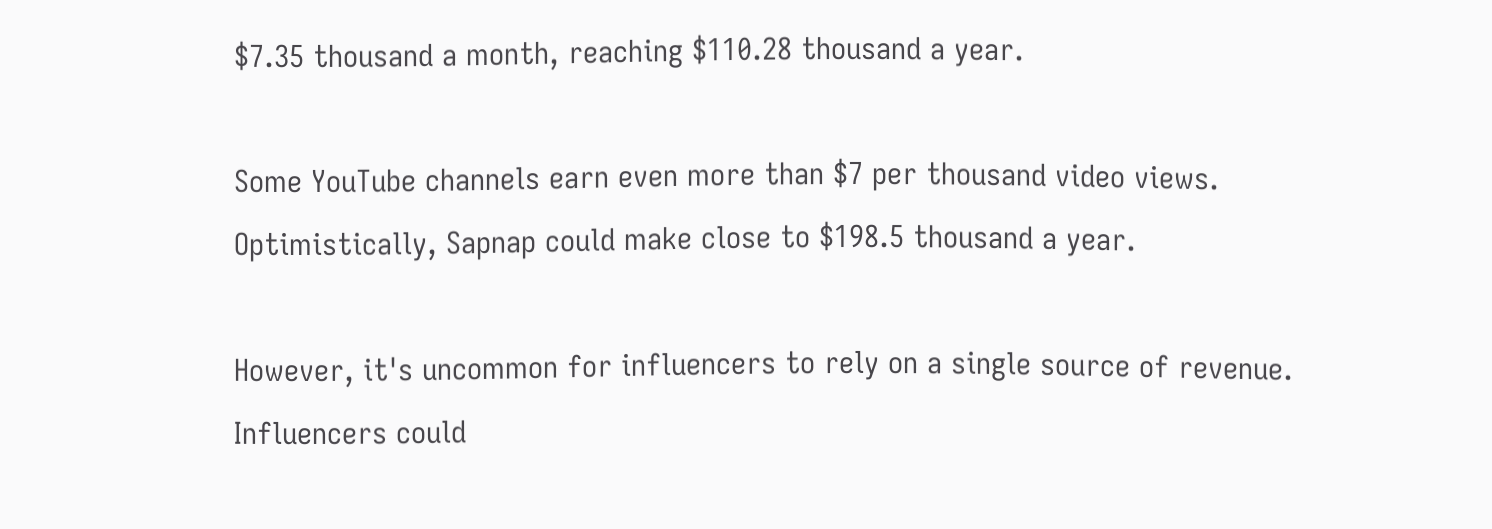$7.35 thousand a month, reaching $110.28 thousand a year.

Some YouTube channels earn even more than $7 per thousand video views. Optimistically, Sapnap could make close to $198.5 thousand a year.

However, it's uncommon for influencers to rely on a single source of revenue. Influencers could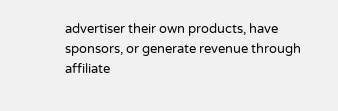advertiser their own products, have sponsors, or generate revenue through affiliate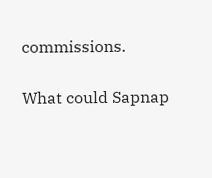commissions.

What could Sapnap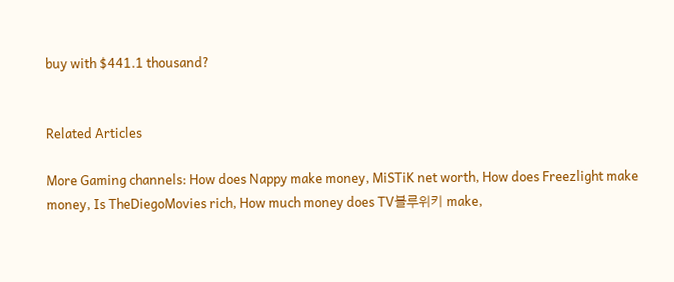buy with $441.1 thousand?


Related Articles

More Gaming channels: How does Nappy make money, MiSTiK net worth, How does Freezlight make money, Is TheDiegoMovies rich, How much money does TV블루위키 make,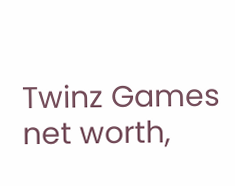Twinz Games net worth,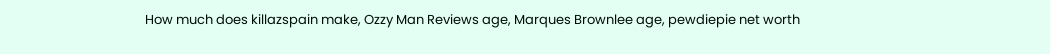How much does killazspain make, Ozzy Man Reviews age, Marques Brownlee age, pewdiepie net worth